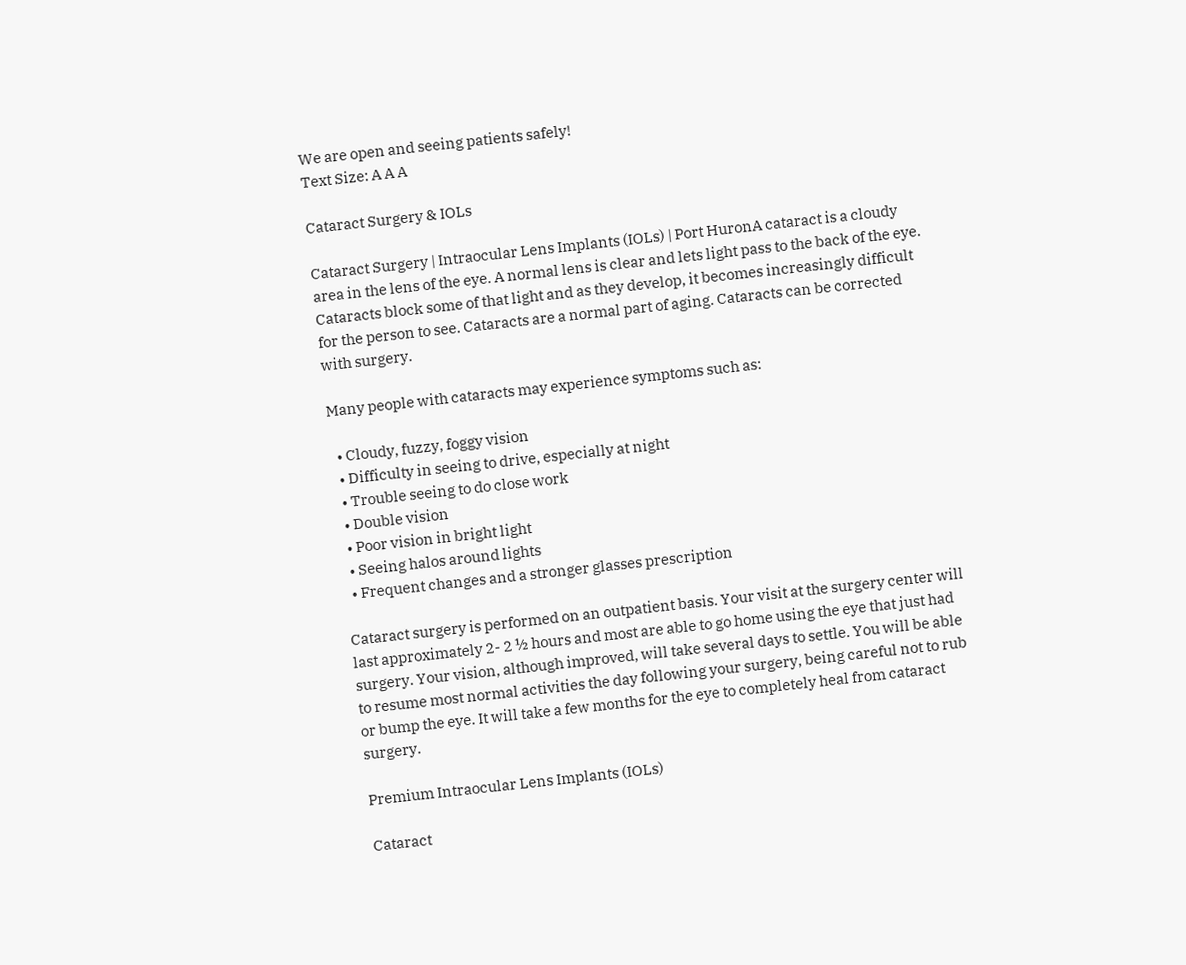We are open and seeing patients safely!
Text Size: A A A

Cataract Surgery & IOLs

Cataract Surgery | Intraocular Lens Implants (IOLs) | Port HuronA cataract is a cloudy area in the lens of the eye. A normal lens is clear and lets light pass to the back of the eye. Cataracts block some of that light and as they develop, it becomes increasingly difficult for the person to see. Cataracts are a normal part of aging. Cataracts can be corrected with surgery.

Many people with cataracts may experience symptoms such as:

  • Cloudy, fuzzy, foggy vision
  • Difficulty in seeing to drive, especially at night
  • Trouble seeing to do close work
  • Double vision
  • Poor vision in bright light
  • Seeing halos around lights
  • Frequent changes and a stronger glasses prescription

Cataract surgery is performed on an outpatient basis. Your visit at the surgery center will last approximately 2- 2 ½ hours and most are able to go home using the eye that just had surgery. Your vision, although improved, will take several days to settle. You will be able to resume most normal activities the day following your surgery, being careful not to rub or bump the eye. It will take a few months for the eye to completely heal from cataract surgery.

Premium Intraocular Lens Implants (IOLs)

Cataract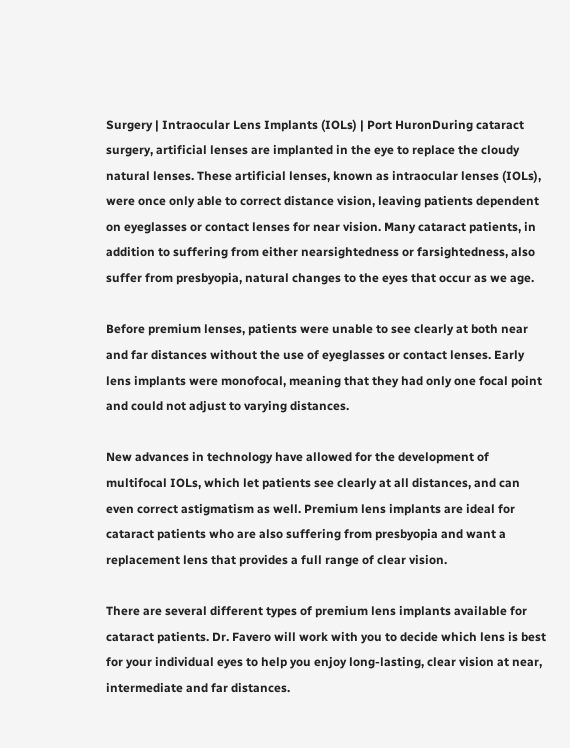Surgery | Intraocular Lens Implants (IOLs) | Port HuronDuring cataract surgery, artificial lenses are implanted in the eye to replace the cloudy natural lenses. These artificial lenses, known as intraocular lenses (IOLs), were once only able to correct distance vision, leaving patients dependent on eyeglasses or contact lenses for near vision. Many cataract patients, in addition to suffering from either nearsightedness or farsightedness, also suffer from presbyopia, natural changes to the eyes that occur as we age.

Before premium lenses, patients were unable to see clearly at both near and far distances without the use of eyeglasses or contact lenses. Early lens implants were monofocal, meaning that they had only one focal point and could not adjust to varying distances.

New advances in technology have allowed for the development of multifocal IOLs, which let patients see clearly at all distances, and can even correct astigmatism as well. Premium lens implants are ideal for cataract patients who are also suffering from presbyopia and want a replacement lens that provides a full range of clear vision.

There are several different types of premium lens implants available for cataract patients. Dr. Favero will work with you to decide which lens is best for your individual eyes to help you enjoy long-lasting, clear vision at near, intermediate and far distances.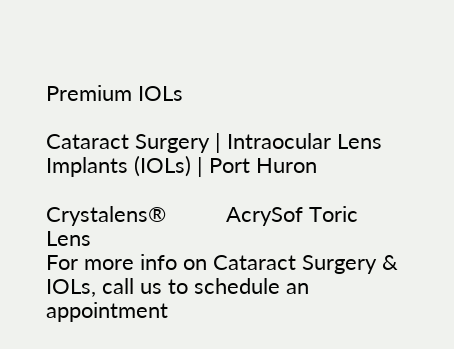Premium IOLs

Cataract Surgery | Intraocular Lens Implants (IOLs) | Port Huron

Crystalens®          AcrySof Toric Lens
For more info on Cataract Surgery & IOLs, call us to schedule an appointment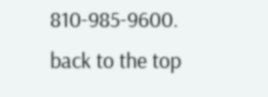810-985-9600.
back to the top